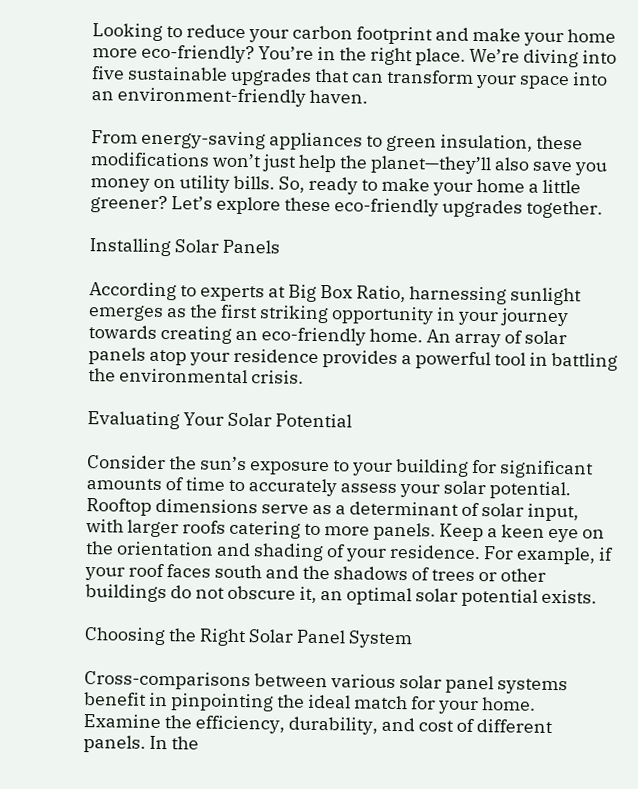Looking to reduce your carbon footprint and make your home more eco-friendly? You’re in the right place. We’re diving into five sustainable upgrades that can transform your space into an environment-friendly haven.

From energy-saving appliances to green insulation, these modifications won’t just help the planet—they’ll also save you money on utility bills. So, ready to make your home a little greener? Let’s explore these eco-friendly upgrades together.

Installing Solar Panels

According to experts at Big Box Ratio, harnessing sunlight emerges as the first striking opportunity in your journey towards creating an eco-friendly home. An array of solar panels atop your residence provides a powerful tool in battling the environmental crisis.

Evaluating Your Solar Potential

Consider the sun’s exposure to your building for significant amounts of time to accurately assess your solar potential. Rooftop dimensions serve as a determinant of solar input, with larger roofs catering to more panels. Keep a keen eye on the orientation and shading of your residence. For example, if your roof faces south and the shadows of trees or other buildings do not obscure it, an optimal solar potential exists.

Choosing the Right Solar Panel System

Cross-comparisons between various solar panel systems benefit in pinpointing the ideal match for your home. Examine the efficiency, durability, and cost of different panels. In the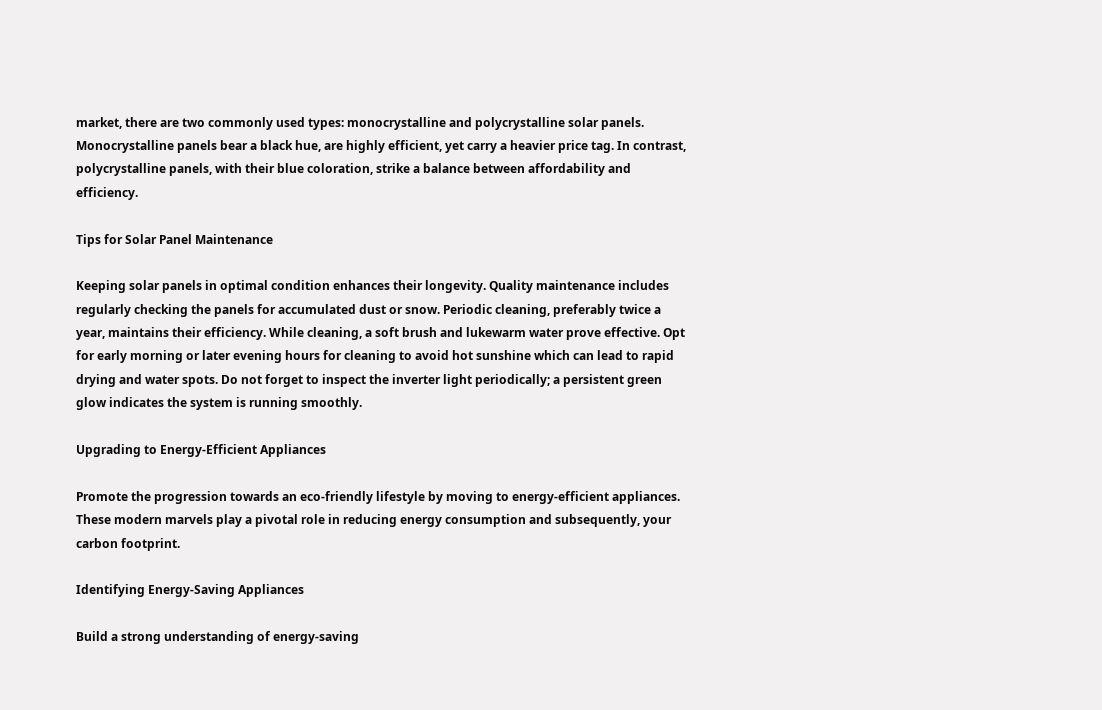market, there are two commonly used types: monocrystalline and polycrystalline solar panels. Monocrystalline panels bear a black hue, are highly efficient, yet carry a heavier price tag. In contrast, polycrystalline panels, with their blue coloration, strike a balance between affordability and efficiency.

Tips for Solar Panel Maintenance

Keeping solar panels in optimal condition enhances their longevity. Quality maintenance includes regularly checking the panels for accumulated dust or snow. Periodic cleaning, preferably twice a year, maintains their efficiency. While cleaning, a soft brush and lukewarm water prove effective. Opt for early morning or later evening hours for cleaning to avoid hot sunshine which can lead to rapid drying and water spots. Do not forget to inspect the inverter light periodically; a persistent green glow indicates the system is running smoothly.

Upgrading to Energy-Efficient Appliances

Promote the progression towards an eco-friendly lifestyle by moving to energy-efficient appliances. These modern marvels play a pivotal role in reducing energy consumption and subsequently, your carbon footprint.

Identifying Energy-Saving Appliances

Build a strong understanding of energy-saving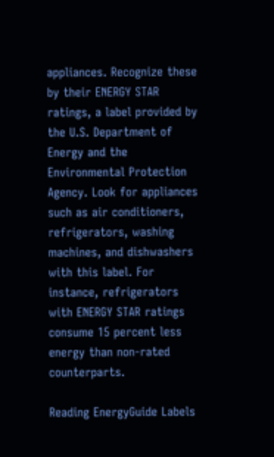appliances. Recognize these by their ENERGY STAR ratings, a label provided by the U.S. Department of Energy and the Environmental Protection Agency. Look for appliances such as air conditioners, refrigerators, washing machines, and dishwashers with this label. For instance, refrigerators with ENERGY STAR ratings consume 15 percent less energy than non-rated counterparts.

Reading EnergyGuide Labels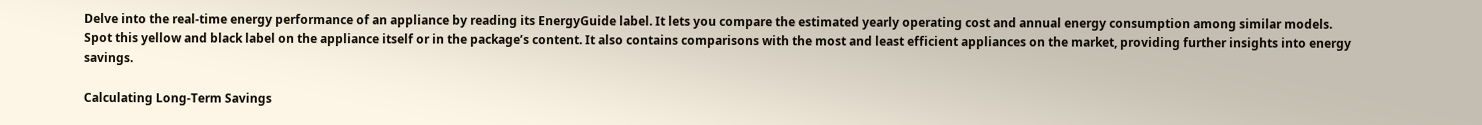Delve into the real-time energy performance of an appliance by reading its EnergyGuide label. It lets you compare the estimated yearly operating cost and annual energy consumption among similar models. Spot this yellow and black label on the appliance itself or in the package’s content. It also contains comparisons with the most and least efficient appliances on the market, providing further insights into energy savings.

Calculating Long-Term Savings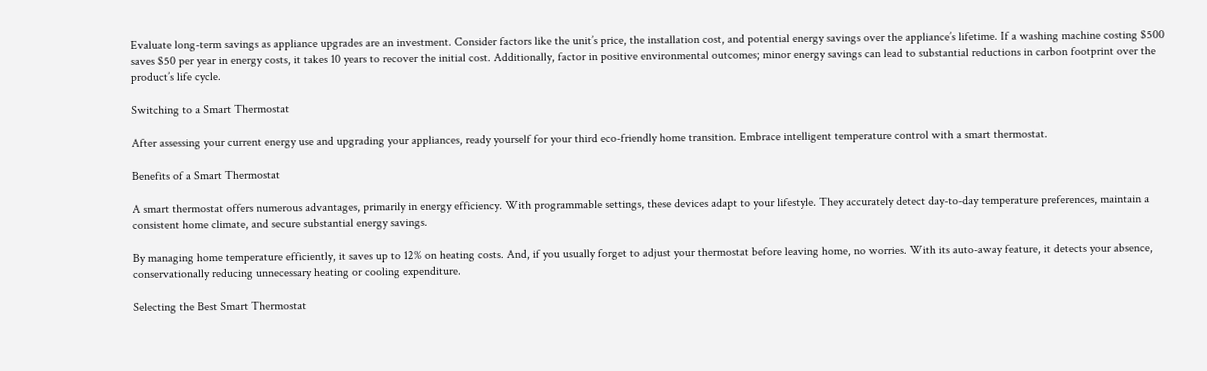Evaluate long-term savings as appliance upgrades are an investment. Consider factors like the unit’s price, the installation cost, and potential energy savings over the appliance’s lifetime. If a washing machine costing $500 saves $50 per year in energy costs, it takes 10 years to recover the initial cost. Additionally, factor in positive environmental outcomes; minor energy savings can lead to substantial reductions in carbon footprint over the product’s life cycle.

Switching to a Smart Thermostat

After assessing your current energy use and upgrading your appliances, ready yourself for your third eco-friendly home transition. Embrace intelligent temperature control with a smart thermostat.

Benefits of a Smart Thermostat

A smart thermostat offers numerous advantages, primarily in energy efficiency. With programmable settings, these devices adapt to your lifestyle. They accurately detect day-to-day temperature preferences, maintain a consistent home climate, and secure substantial energy savings.

By managing home temperature efficiently, it saves up to 12% on heating costs. And, if you usually forget to adjust your thermostat before leaving home, no worries. With its auto-away feature, it detects your absence, conservationally reducing unnecessary heating or cooling expenditure.

Selecting the Best Smart Thermostat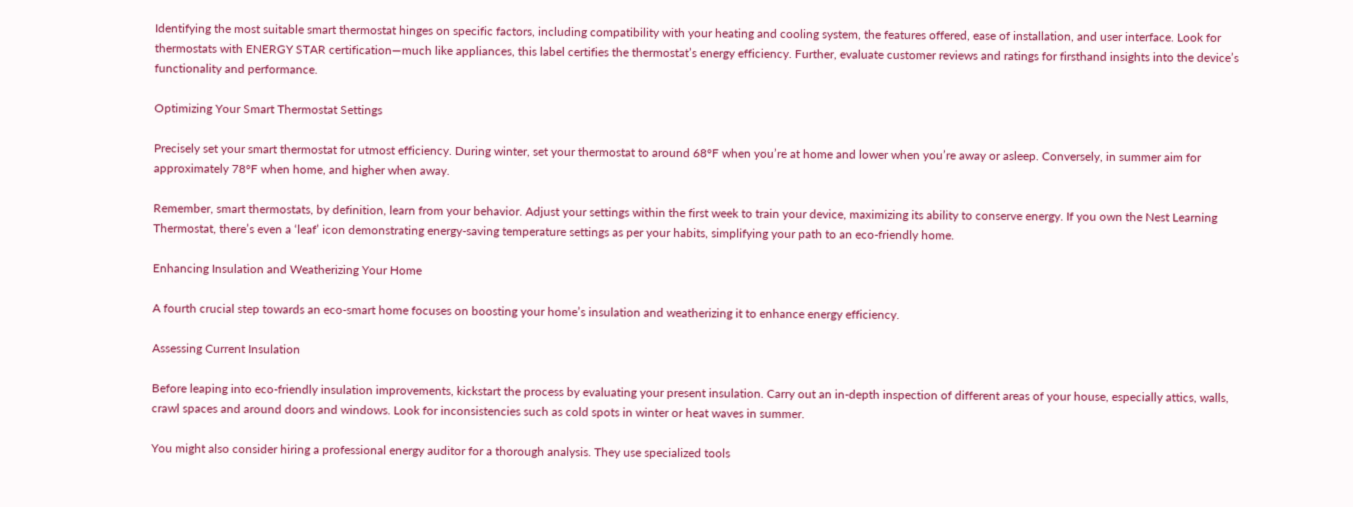Identifying the most suitable smart thermostat hinges on specific factors, including compatibility with your heating and cooling system, the features offered, ease of installation, and user interface. Look for thermostats with ENERGY STAR certification—much like appliances, this label certifies the thermostat’s energy efficiency. Further, evaluate customer reviews and ratings for firsthand insights into the device’s functionality and performance.

Optimizing Your Smart Thermostat Settings

Precisely set your smart thermostat for utmost efficiency. During winter, set your thermostat to around 68°F when you’re at home and lower when you’re away or asleep. Conversely, in summer aim for approximately 78°F when home, and higher when away.

Remember, smart thermostats, by definition, learn from your behavior. Adjust your settings within the first week to train your device, maximizing its ability to conserve energy. If you own the Nest Learning Thermostat, there’s even a ‘leaf’ icon demonstrating energy-saving temperature settings as per your habits, simplifying your path to an eco-friendly home.

Enhancing Insulation and Weatherizing Your Home

A fourth crucial step towards an eco-smart home focuses on boosting your home’s insulation and weatherizing it to enhance energy efficiency.

Assessing Current Insulation

Before leaping into eco-friendly insulation improvements, kickstart the process by evaluating your present insulation. Carry out an in-depth inspection of different areas of your house, especially attics, walls, crawl spaces and around doors and windows. Look for inconsistencies such as cold spots in winter or heat waves in summer.

You might also consider hiring a professional energy auditor for a thorough analysis. They use specialized tools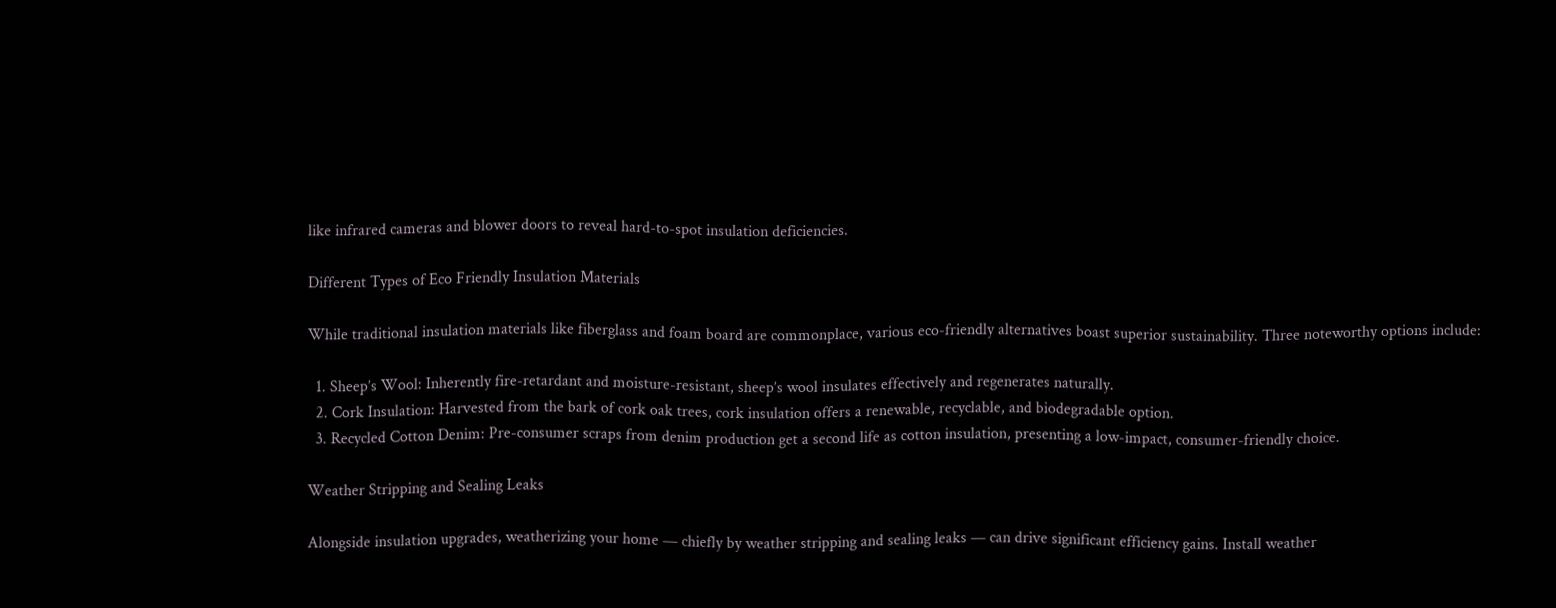like infrared cameras and blower doors to reveal hard-to-spot insulation deficiencies.

Different Types of Eco Friendly Insulation Materials

While traditional insulation materials like fiberglass and foam board are commonplace, various eco-friendly alternatives boast superior sustainability. Three noteworthy options include:

  1. Sheep’s Wool: Inherently fire-retardant and moisture-resistant, sheep’s wool insulates effectively and regenerates naturally.
  2. Cork Insulation: Harvested from the bark of cork oak trees, cork insulation offers a renewable, recyclable, and biodegradable option.
  3. Recycled Cotton Denim: Pre-consumer scraps from denim production get a second life as cotton insulation, presenting a low-impact, consumer-friendly choice.

Weather Stripping and Sealing Leaks

Alongside insulation upgrades, weatherizing your home — chiefly by weather stripping and sealing leaks — can drive significant efficiency gains. Install weather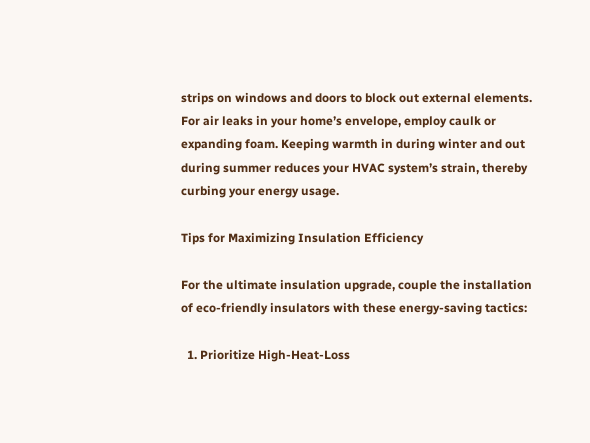strips on windows and doors to block out external elements. For air leaks in your home’s envelope, employ caulk or expanding foam. Keeping warmth in during winter and out during summer reduces your HVAC system’s strain, thereby curbing your energy usage.

Tips for Maximizing Insulation Efficiency

For the ultimate insulation upgrade, couple the installation of eco-friendly insulators with these energy-saving tactics:

  1. Prioritize High-Heat-Loss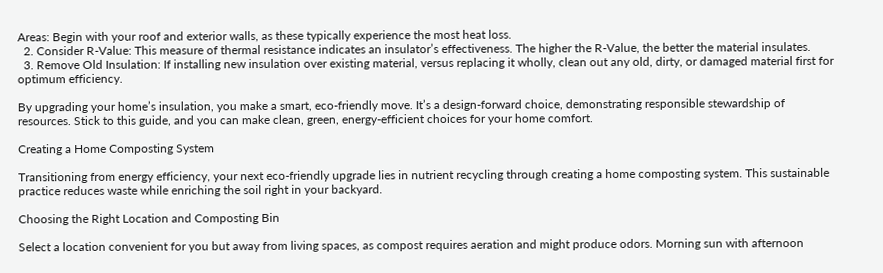Areas: Begin with your roof and exterior walls, as these typically experience the most heat loss.
  2. Consider R-Value: This measure of thermal resistance indicates an insulator’s effectiveness. The higher the R-Value, the better the material insulates.
  3. Remove Old Insulation: If installing new insulation over existing material, versus replacing it wholly, clean out any old, dirty, or damaged material first for optimum efficiency.

By upgrading your home’s insulation, you make a smart, eco-friendly move. It’s a design-forward choice, demonstrating responsible stewardship of resources. Stick to this guide, and you can make clean, green, energy-efficient choices for your home comfort.

Creating a Home Composting System

Transitioning from energy efficiency, your next eco-friendly upgrade lies in nutrient recycling through creating a home composting system. This sustainable practice reduces waste while enriching the soil right in your backyard.

Choosing the Right Location and Composting Bin

Select a location convenient for you but away from living spaces, as compost requires aeration and might produce odors. Morning sun with afternoon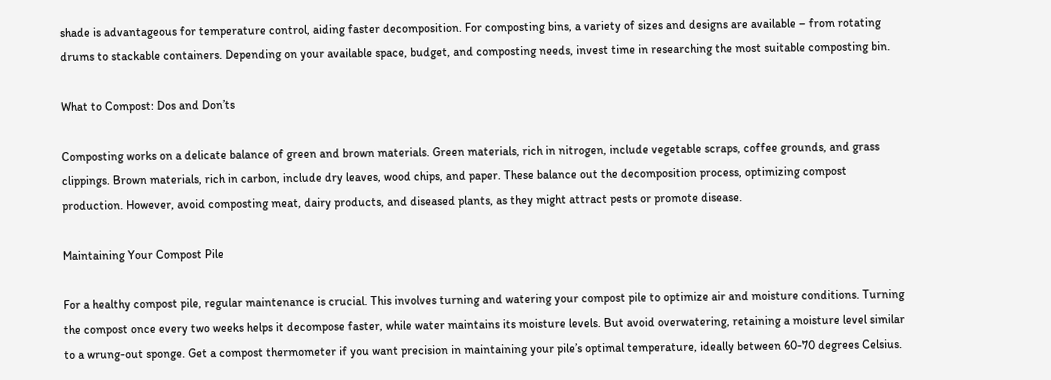shade is advantageous for temperature control, aiding faster decomposition. For composting bins, a variety of sizes and designs are available – from rotating drums to stackable containers. Depending on your available space, budget, and composting needs, invest time in researching the most suitable composting bin.

What to Compost: Dos and Don’ts

Composting works on a delicate balance of green and brown materials. Green materials, rich in nitrogen, include vegetable scraps, coffee grounds, and grass clippings. Brown materials, rich in carbon, include dry leaves, wood chips, and paper. These balance out the decomposition process, optimizing compost production. However, avoid composting meat, dairy products, and diseased plants, as they might attract pests or promote disease.

Maintaining Your Compost Pile

For a healthy compost pile, regular maintenance is crucial. This involves turning and watering your compost pile to optimize air and moisture conditions. Turning the compost once every two weeks helps it decompose faster, while water maintains its moisture levels. But avoid overwatering, retaining a moisture level similar to a wrung-out sponge. Get a compost thermometer if you want precision in maintaining your pile’s optimal temperature, ideally between 60-70 degrees Celsius.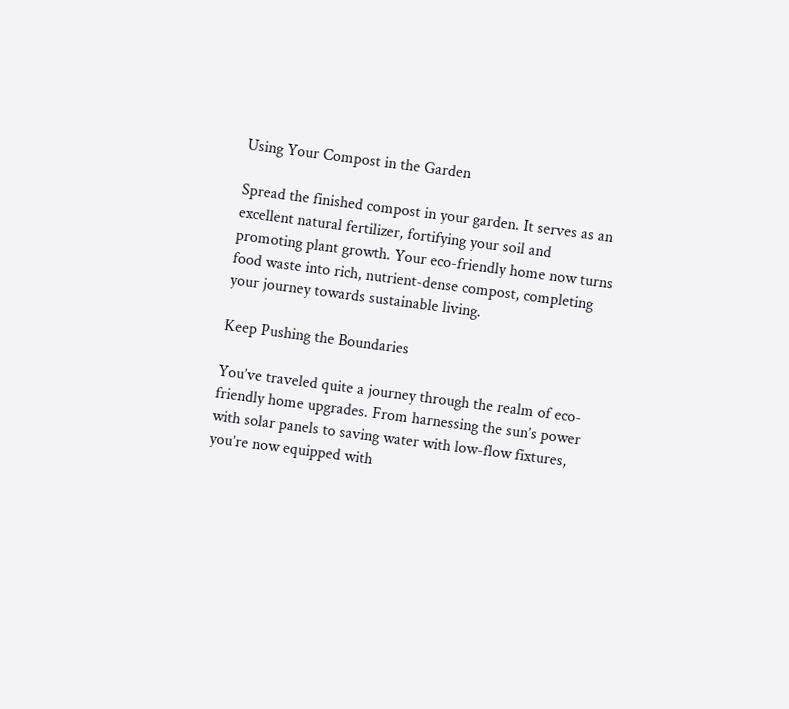Using Your Compost in the Garden

Spread the finished compost in your garden. It serves as an excellent natural fertilizer, fortifying your soil and promoting plant growth. Your eco-friendly home now turns food waste into rich, nutrient-dense compost, completing your journey towards sustainable living.

Keep Pushing the Boundaries

You’ve traveled quite a journey through the realm of eco-friendly home upgrades. From harnessing the sun’s power with solar panels to saving water with low-flow fixtures, you’re now equipped with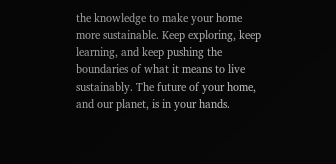the knowledge to make your home more sustainable. Keep exploring, keep learning, and keep pushing the boundaries of what it means to live sustainably. The future of your home, and our planet, is in your hands.